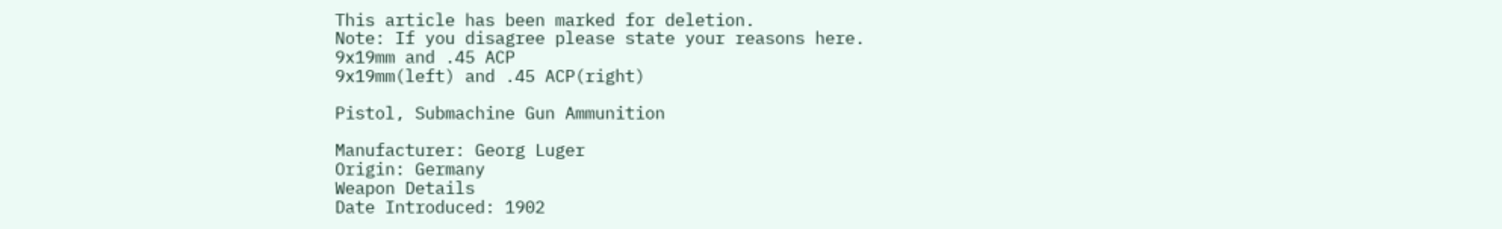This article has been marked for deletion.
Note: If you disagree please state your reasons here.
9x19mm and .45 ACP
9x19mm(left) and .45 ACP(right)

Pistol, Submachine Gun Ammunition

Manufacturer: Georg Luger
Origin: Germany
Weapon Details
Date Introduced: 1902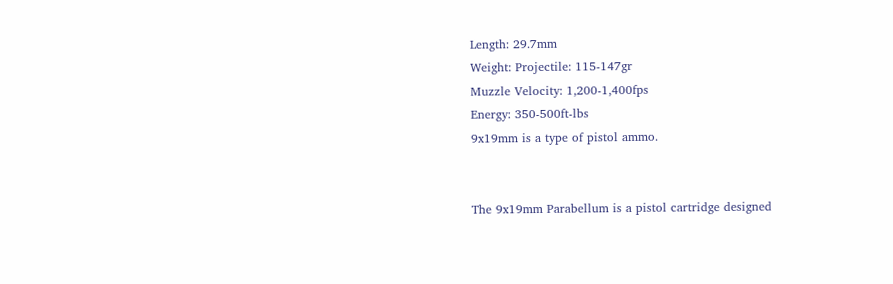Length: 29.7mm
Weight: Projectile: 115-147gr
Muzzle Velocity: 1,200-1,400fps
Energy: 350-500ft-lbs
9x19mm is a type of pistol ammo.


The 9x19mm Parabellum is a pistol cartridge designed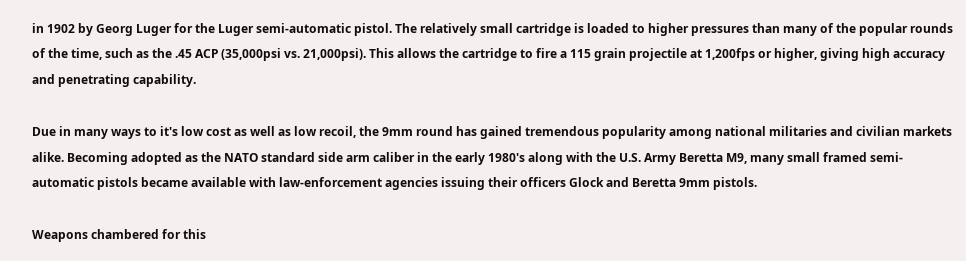in 1902 by Georg Luger for the Luger semi-automatic pistol. The relatively small cartridge is loaded to higher pressures than many of the popular rounds of the time, such as the .45 ACP (35,000psi vs. 21,000psi). This allows the cartridge to fire a 115 grain projectile at 1,200fps or higher, giving high accuracy and penetrating capability.

Due in many ways to it's low cost as well as low recoil, the 9mm round has gained tremendous popularity among national militaries and civilian markets alike. Becoming adopted as the NATO standard side arm caliber in the early 1980's along with the U.S. Army Beretta M9, many small framed semi-automatic pistols became available with law-enforcement agencies issuing their officers Glock and Beretta 9mm pistols.

Weapons chambered for this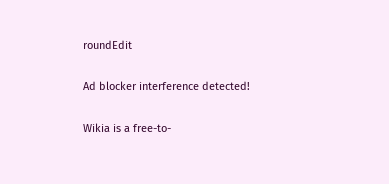roundEdit

Ad blocker interference detected!

Wikia is a free-to-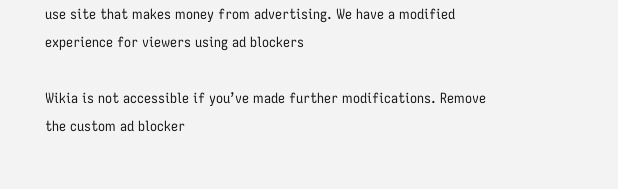use site that makes money from advertising. We have a modified experience for viewers using ad blockers

Wikia is not accessible if you’ve made further modifications. Remove the custom ad blocker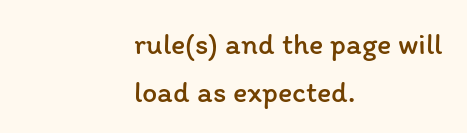rule(s) and the page will load as expected.